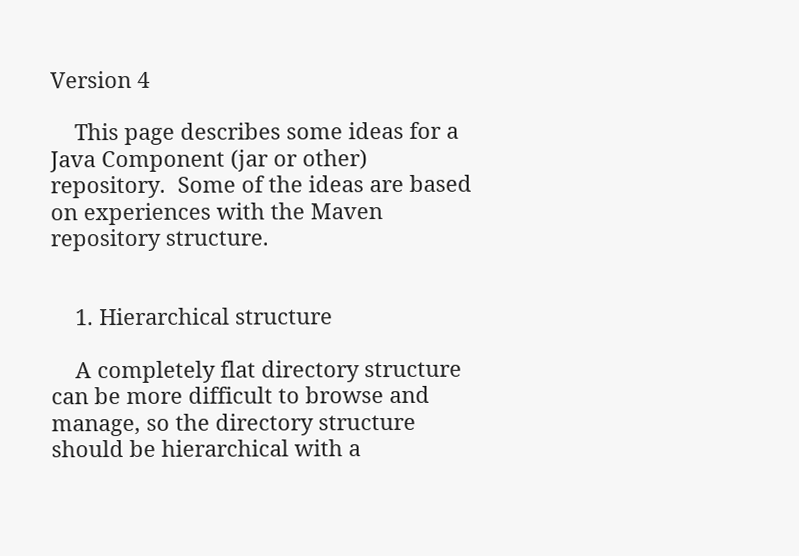Version 4

    This page describes some ideas for a Java Component (jar or other) repository.  Some of the ideas are based on experiences with the Maven repository structure.


    1. Hierarchical structure

    A completely flat directory structure can be more difficult to browse and manage, so the directory structure should be hierarchical with a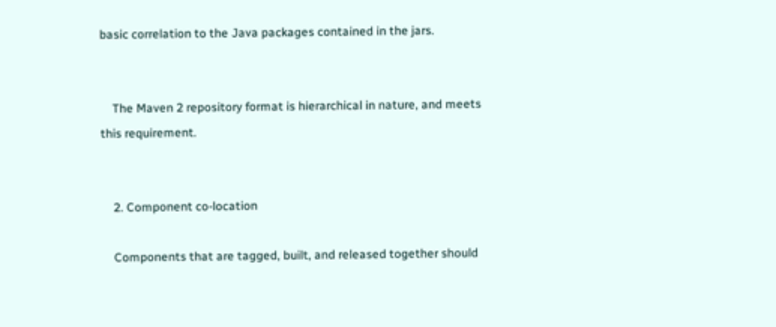basic correlation to the Java packages contained in the jars.


    The Maven 2 repository format is hierarchical in nature, and meets this requirement.


    2. Component co-location

    Components that are tagged, built, and released together should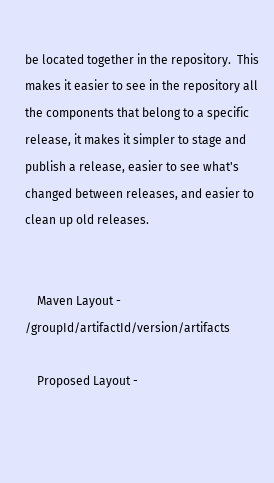be located together in the repository.  This makes it easier to see in the repository all the components that belong to a specific release, it makes it simpler to stage and publish a release, easier to see what's changed between releases, and easier to clean up old releases.


    Maven Layout - /groupId/artifactId/version/artifacts

    Proposed Layout -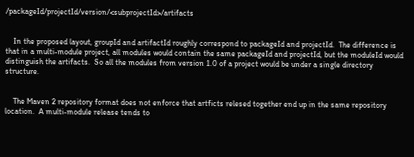/packageId/projectId/version/<subprojectId>/artifacts


    In the proposed layout, groupId and artifactId roughly correspond to packageId and projectId.  The difference is that in a multi-module project, all modules would contain the same packageId and projectId, but the moduleId would distinguish the artifacts.  So all the modules from version 1.0 of a project would be under a single directory structure.


    The Maven 2 repository format does not enforce that artficts relesed together end up in the same repository location.  A multi-module release tends to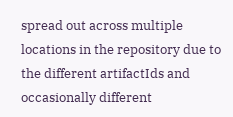spread out across multiple locations in the repository due to the different artifactIds and occasionally different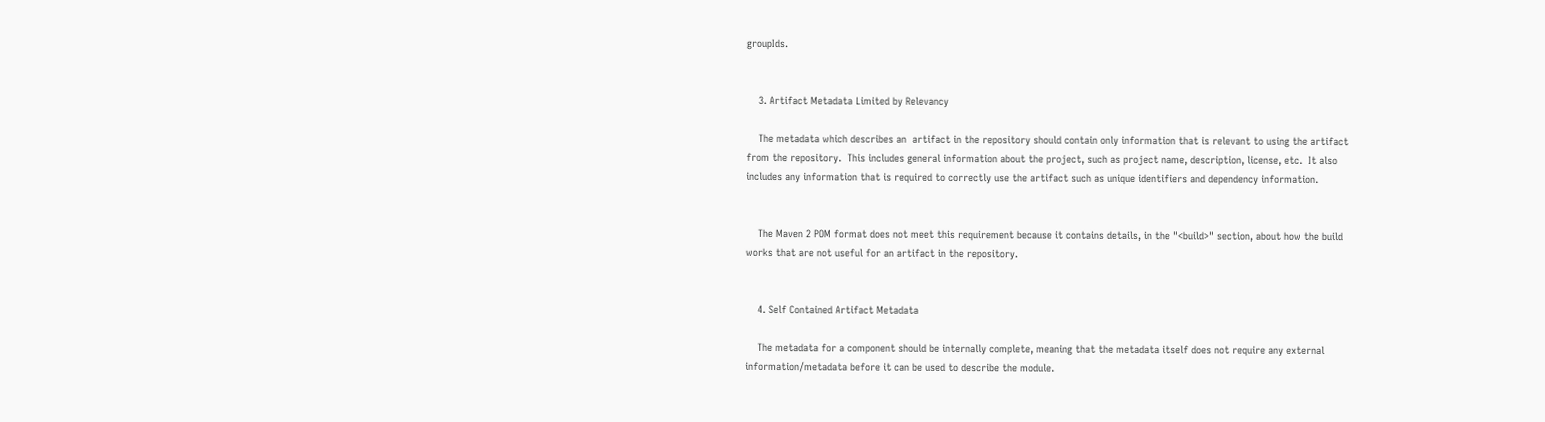groupIds.


    3. Artifact Metadata Limited by Relevancy

    The metadata which describes an  artifact in the repository should contain only information that is relevant to using the artifact from the repository.  This includes general information about the project, such as project name, description, license, etc.  It also includes any information that is required to correctly use the artifact such as unique identifiers and dependency information.


    The Maven 2 POM format does not meet this requirement because it contains details, in the "<build>" section, about how the build works that are not useful for an artifact in the repository.


    4. Self Contained Artifact Metadata

    The metadata for a component should be internally complete, meaning that the metadata itself does not require any external information/metadata before it can be used to describe the module.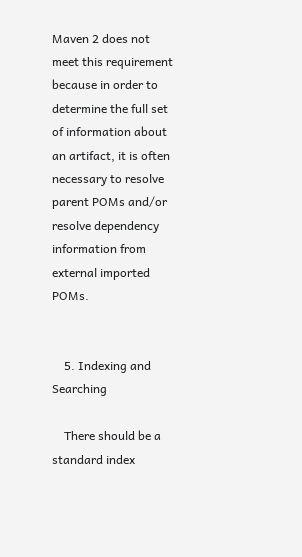Maven 2 does not meet this requirement because in order to determine the full set of information about an artifact, it is often necessary to resolve parent POMs and/or resolve dependency information from external imported POMs.


    5. Indexing and Searching

    There should be a standard index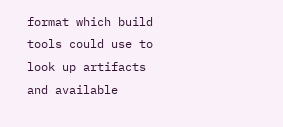format which build tools could use to look up artifacts and available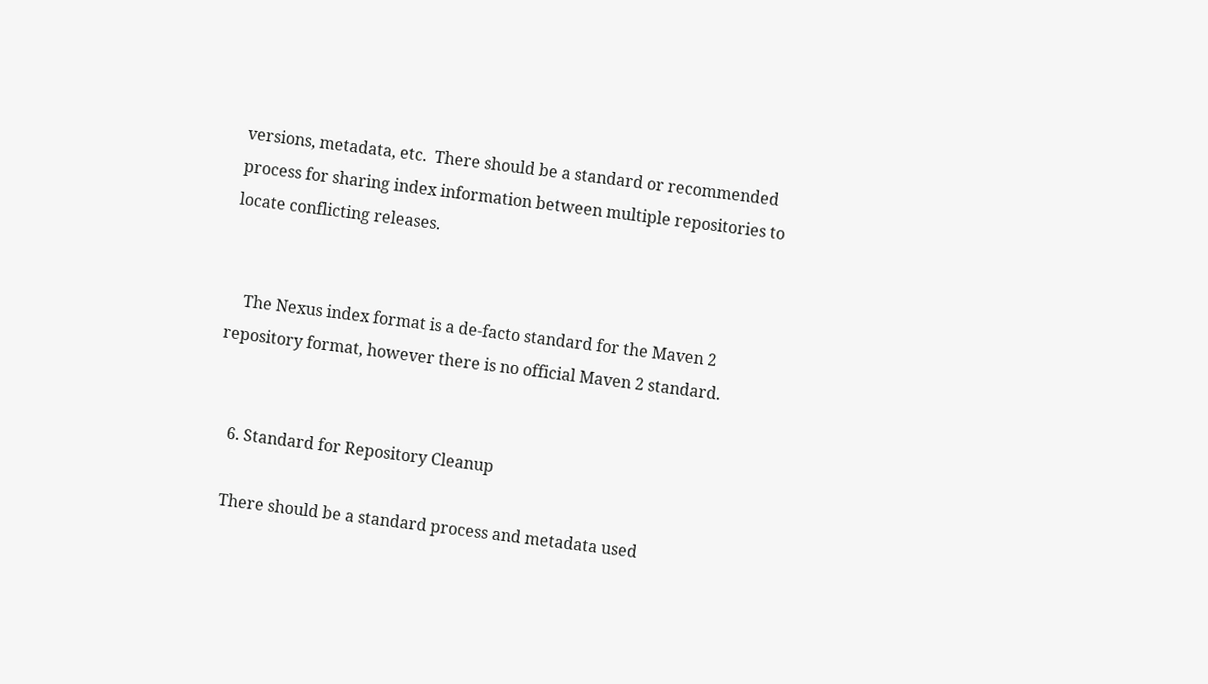versions, metadata, etc.  There should be a standard or recommended process for sharing index information between multiple repositories to locate conflicting releases.


    The Nexus index format is a de-facto standard for the Maven 2 repository format, however there is no official Maven 2 standard.


    6. Standard for Repository Cleanup

    There should be a standard process and metadata used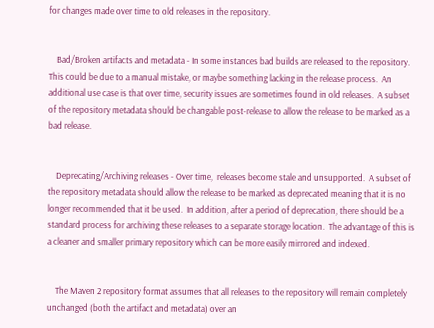for changes made over time to old releases in the repository.


    Bad/Broken artifacts and metadata - In some instances bad builds are released to the repository.  This could be due to a manual mistake, or maybe something lacking in the release process.  An additional use case is that over time, security issues are sometimes found in old releases.  A subset of the repository metadata should be changable post-release to allow the release to be marked as a bad release.


    Deprecating/Archiving releases - Over time,  releases become stale and unsupported.  A subset of the repository metadata should allow the release to be marked as deprecated meaning that it is no longer recommended that it be used.  In addition, after a period of deprecation, there should be a standard process for archiving these releases to a separate storage location.  The advantage of this is a cleaner and smaller primary repository which can be more easily mirrored and indexed.


    The Maven 2 repository format assumes that all releases to the repository will remain completely unchanged (both the artifact and metadata) over an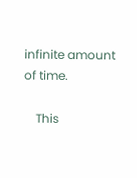infinite amount of time.

    This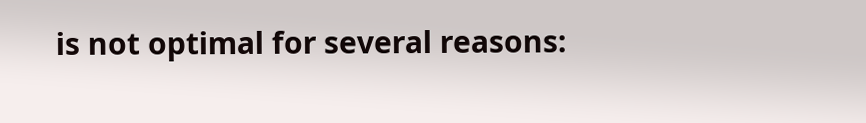is not optimal for several reasons: